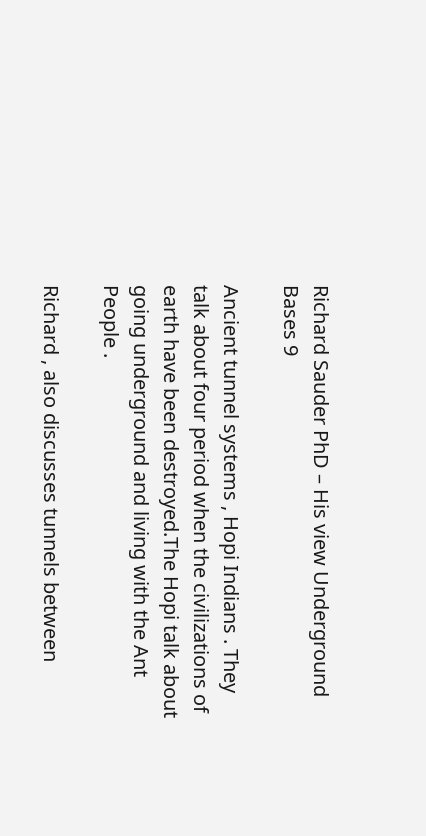Richard Sauder PhD – His view Underground Bases 9

Ancient tunnel systems , Hopi Indians . They talk about four period when the civilizations of earth have been destroyed.The Hopi talk about going underground and living with the Ant People .

Richard , also discusses tunnels between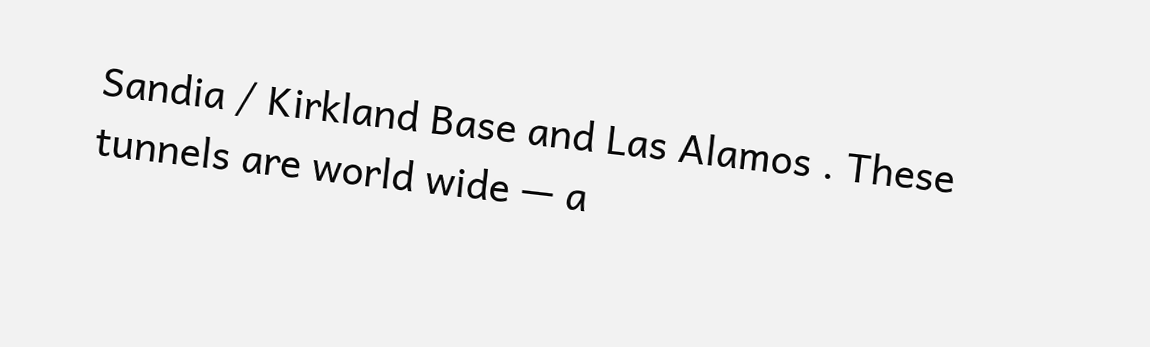Sandia / Kirkland Base and Las Alamos . These tunnels are world wide — a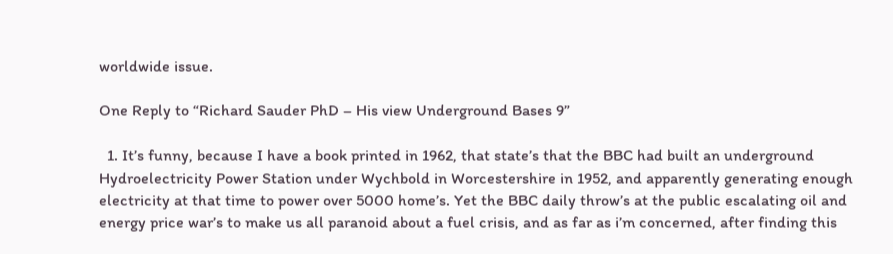worldwide issue.

One Reply to “Richard Sauder PhD – His view Underground Bases 9”

  1. It’s funny, because I have a book printed in 1962, that state’s that the BBC had built an underground Hydroelectricity Power Station under Wychbold in Worcestershire in 1952, and apparently generating enough electricity at that time to power over 5000 home’s. Yet the BBC daily throw’s at the public escalating oil and energy price war’s to make us all paranoid about a fuel crisis, and as far as i’m concerned, after finding this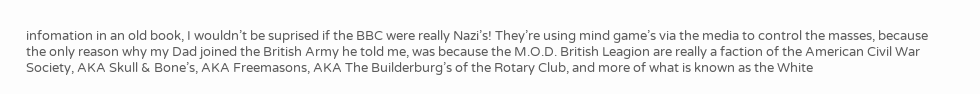infomation in an old book, I wouldn’t be suprised if the BBC were really Nazi’s! They’re using mind game’s via the media to control the masses, because the only reason why my Dad joined the British Army he told me, was because the M.O.D. British Leagion are really a faction of the American Civil War Society, AKA Skull & Bone’s, AKA Freemasons, AKA The Builderburg’s of the Rotary Club, and more of what is known as the White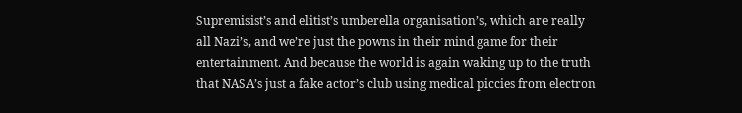Supremisist’s and elitist’s umberella organisation’s, which are really all Nazi’s, and we’re just the powns in their mind game for their entertainment. And because the world is again waking up to the truth that NASA’s just a fake actor’s club using medical piccies from electron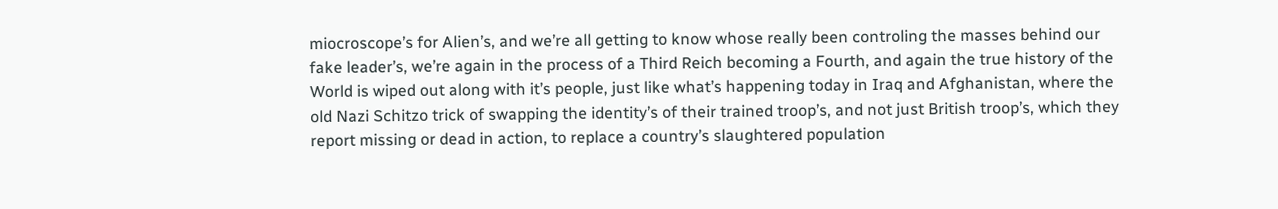miocroscope’s for Alien’s, and we’re all getting to know whose really been controling the masses behind our fake leader’s, we’re again in the process of a Third Reich becoming a Fourth, and again the true history of the World is wiped out along with it’s people, just like what’s happening today in Iraq and Afghanistan, where the old Nazi Schitzo trick of swapping the identity’s of their trained troop’s, and not just British troop’s, which they report missing or dead in action, to replace a country’s slaughtered population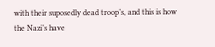with their suposedly dead troop’s, and this is how the Nazi’s have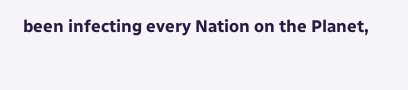been infecting every Nation on the Planet,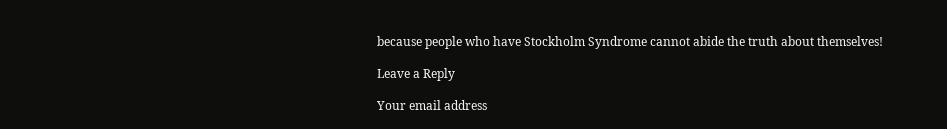because people who have Stockholm Syndrome cannot abide the truth about themselves!

Leave a Reply

Your email address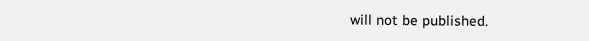will not be published.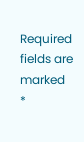Required fields are marked *